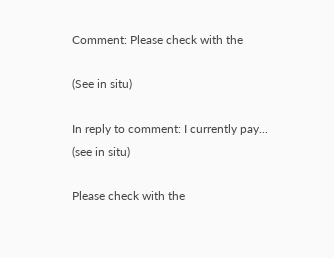Comment: Please check with the

(See in situ)

In reply to comment: I currently pay... (see in situ)

Please check with the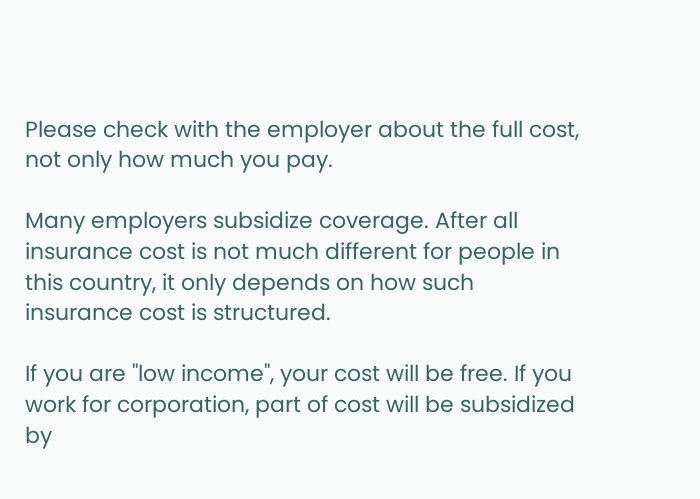Please check with the employer about the full cost, not only how much you pay.

Many employers subsidize coverage. After all insurance cost is not much different for people in this country, it only depends on how such insurance cost is structured.

If you are "low income", your cost will be free. If you work for corporation, part of cost will be subsidized by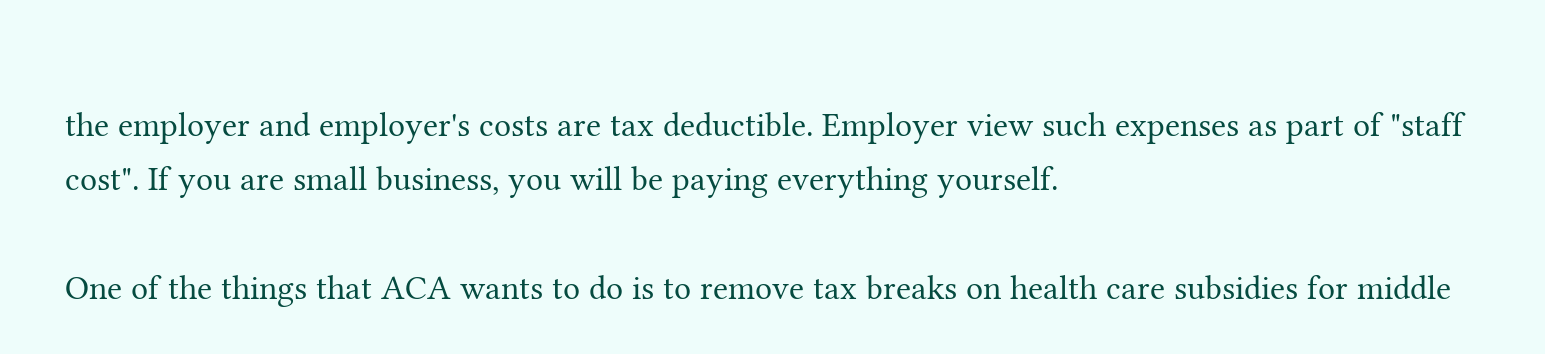the employer and employer's costs are tax deductible. Employer view such expenses as part of "staff cost". If you are small business, you will be paying everything yourself.

One of the things that ACA wants to do is to remove tax breaks on health care subsidies for middle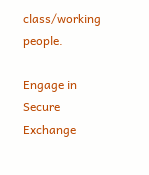class/working people.

Engage in Secure Exchange